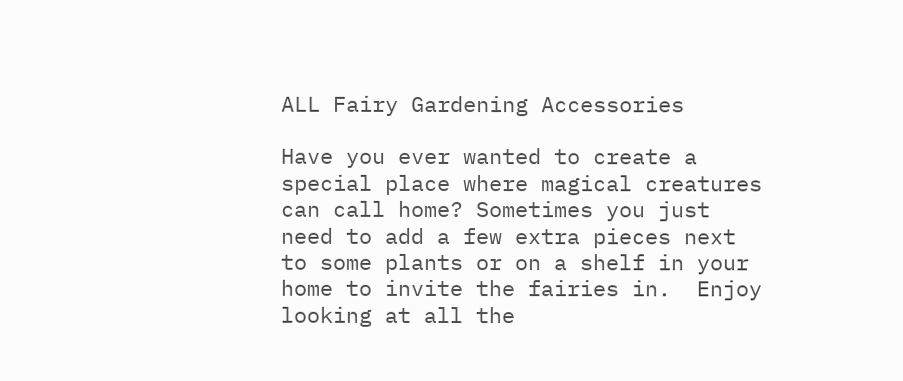ALL Fairy Gardening Accessories

Have you ever wanted to create a special place where magical creatures can call home? Sometimes you just need to add a few extra pieces next to some plants or on a shelf in your home to invite the fairies in.  Enjoy looking at all the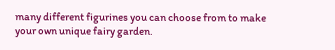many different figurines you can choose from to make your own unique fairy garden.